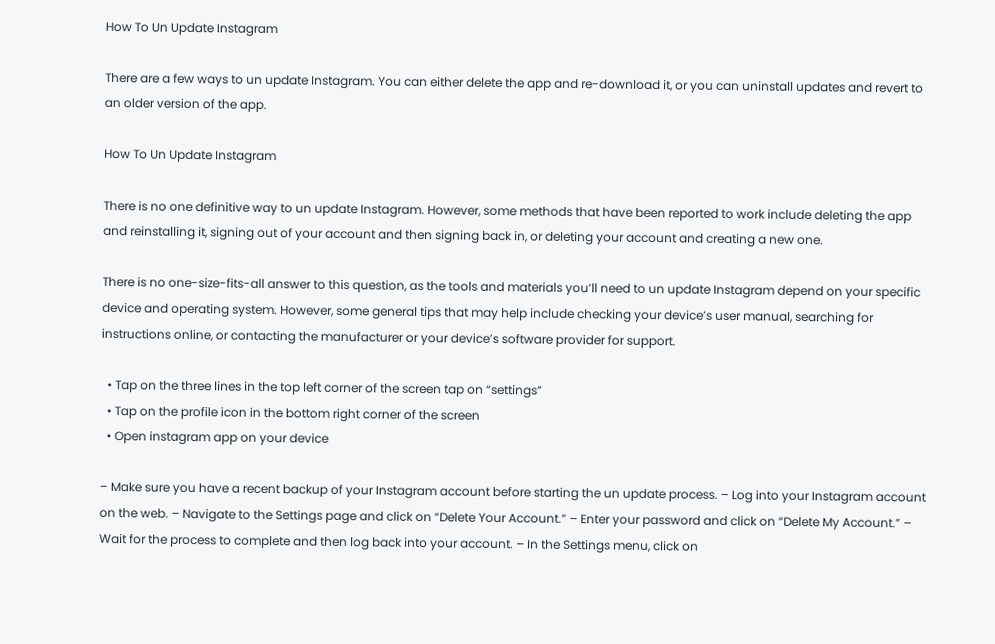How To Un Update Instagram

There are a few ways to un update Instagram. You can either delete the app and re-download it, or you can uninstall updates and revert to an older version of the app.

How To Un Update Instagram

There is no one definitive way to un update Instagram. However, some methods that have been reported to work include deleting the app and reinstalling it, signing out of your account and then signing back in, or deleting your account and creating a new one.

There is no one-size-fits-all answer to this question, as the tools and materials you’ll need to un update Instagram depend on your specific device and operating system. However, some general tips that may help include checking your device’s user manual, searching for instructions online, or contacting the manufacturer or your device’s software provider for support.

  • Tap on the three lines in the top left corner of the screen tap on “settings”
  • Tap on the profile icon in the bottom right corner of the screen
  • Open instagram app on your device

– Make sure you have a recent backup of your Instagram account before starting the un update process. – Log into your Instagram account on the web. – Navigate to the Settings page and click on “Delete Your Account.” – Enter your password and click on “Delete My Account.” – Wait for the process to complete and then log back into your account. – In the Settings menu, click on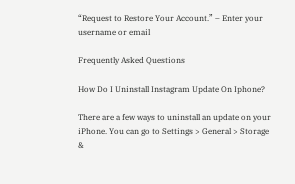“Request to Restore Your Account.” – Enter your username or email

Frequently Asked Questions

How Do I Uninstall Instagram Update On Iphone?

There are a few ways to uninstall an update on your iPhone. You can go to Settings > General > Storage &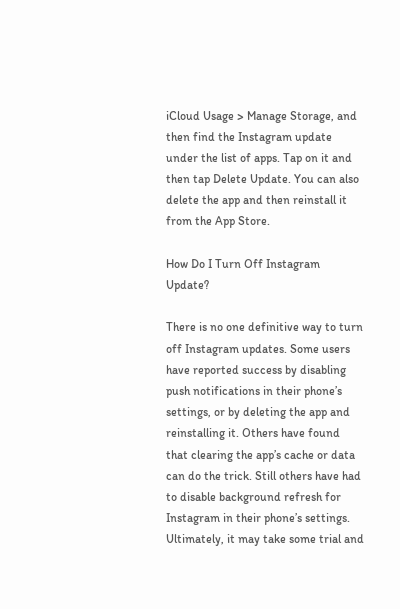iCloud Usage > Manage Storage, and then find the Instagram update under the list of apps. Tap on it and then tap Delete Update. You can also delete the app and then reinstall it from the App Store.

How Do I Turn Off Instagram Update?

There is no one definitive way to turn off Instagram updates. Some users have reported success by disabling push notifications in their phone’s settings, or by deleting the app and reinstalling it. Others have found that clearing the app’s cache or data can do the trick. Still others have had to disable background refresh for Instagram in their phone’s settings. Ultimately, it may take some trial and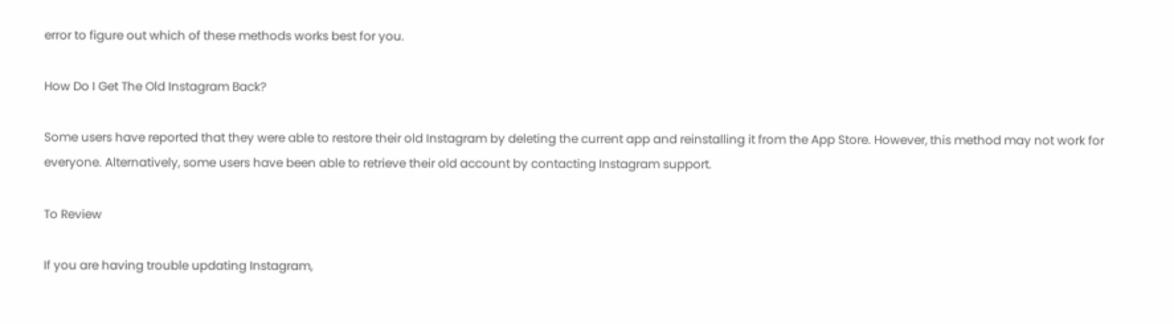error to figure out which of these methods works best for you.

How Do I Get The Old Instagram Back?

Some users have reported that they were able to restore their old Instagram by deleting the current app and reinstalling it from the App Store. However, this method may not work for everyone. Alternatively, some users have been able to retrieve their old account by contacting Instagram support.

To Review

If you are having trouble updating Instagram,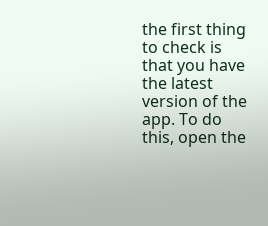the first thing to check is that you have the latest version of the app. To do this, open the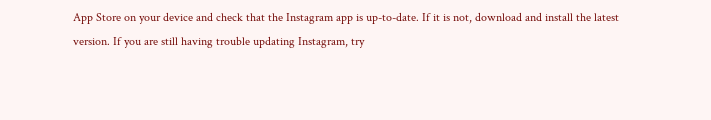App Store on your device and check that the Instagram app is up-to-date. If it is not, download and install the latest version. If you are still having trouble updating Instagram, try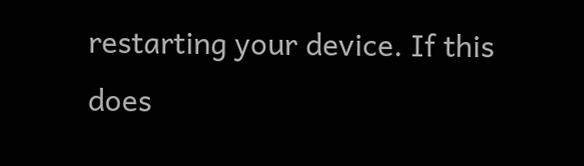restarting your device. If this does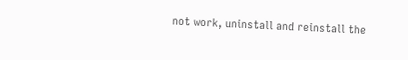not work, uninstall and reinstall the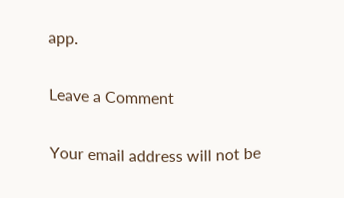app.

Leave a Comment

Your email address will not be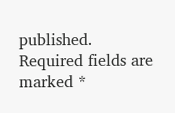published. Required fields are marked *